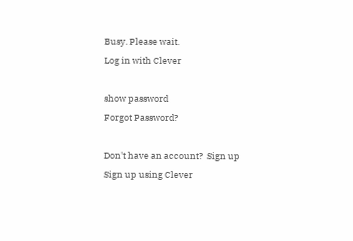Busy. Please wait.
Log in with Clever

show password
Forgot Password?

Don't have an account?  Sign up
Sign up using Clever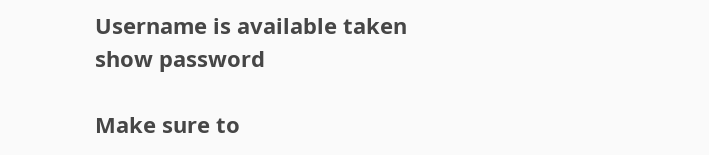Username is available taken
show password

Make sure to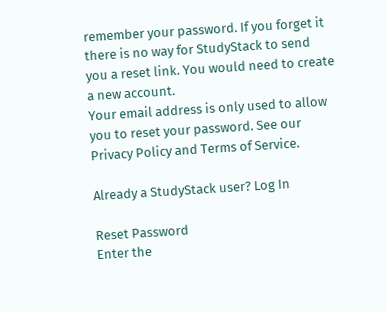remember your password. If you forget it there is no way for StudyStack to send you a reset link. You would need to create a new account.
Your email address is only used to allow you to reset your password. See our Privacy Policy and Terms of Service.

Already a StudyStack user? Log In

Reset Password
Enter the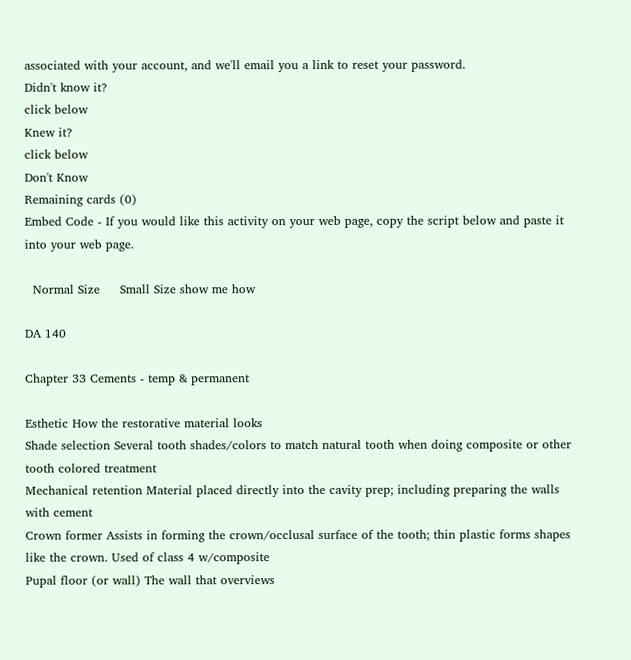associated with your account, and we'll email you a link to reset your password.
Didn't know it?
click below
Knew it?
click below
Don't Know
Remaining cards (0)
Embed Code - If you would like this activity on your web page, copy the script below and paste it into your web page.

  Normal Size     Small Size show me how

DA 140

Chapter 33 Cements - temp & permanent

Esthetic How the restorative material looks
Shade selection Several tooth shades/colors to match natural tooth when doing composite or other tooth colored treatment
Mechanical retention Material placed directly into the cavity prep; including preparing the walls with cement
Crown former Assists in forming the crown/occlusal surface of the tooth; thin plastic forms shapes like the crown. Used of class 4 w/composite
Pupal floor (or wall) The wall that overviews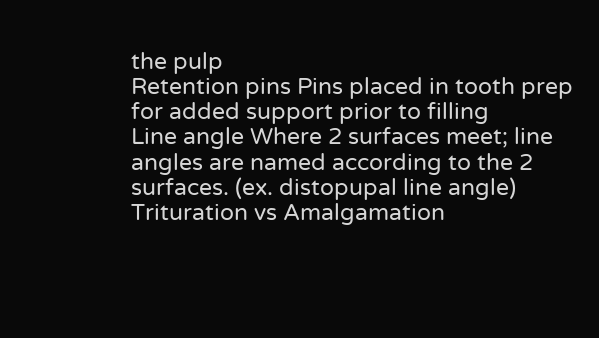the pulp
Retention pins Pins placed in tooth prep for added support prior to filling
Line angle Where 2 surfaces meet; line angles are named according to the 2 surfaces. (ex. distopupal line angle)
Trituration vs Amalgamation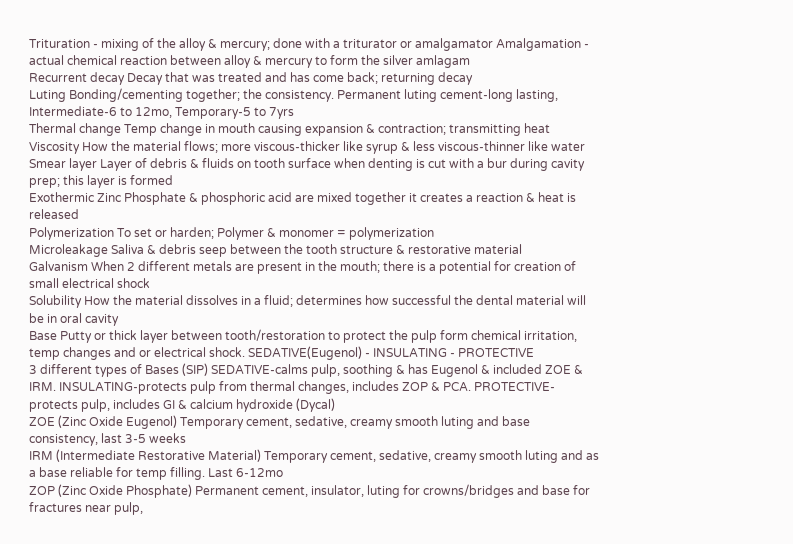Trituration - mixing of the alloy & mercury; done with a triturator or amalgamator Amalgamation - actual chemical reaction between alloy & mercury to form the silver amlagam
Recurrent decay Decay that was treated and has come back; returning decay
Luting Bonding/cementing together; the consistency. Permanent luting cement-long lasting, Intermediate-6 to 12mo, Temporary-5 to 7yrs
Thermal change Temp change in mouth causing expansion & contraction; transmitting heat
Viscosity How the material flows; more viscous-thicker like syrup & less viscous-thinner like water
Smear layer Layer of debris & fluids on tooth surface when denting is cut with a bur during cavity prep; this layer is formed
Exothermic Zinc Phosphate & phosphoric acid are mixed together it creates a reaction & heat is released
Polymerization To set or harden; Polymer & monomer = polymerization
Microleakage Saliva & debris seep between the tooth structure & restorative material
Galvanism When 2 different metals are present in the mouth; there is a potential for creation of small electrical shock
Solubility How the material dissolves in a fluid; determines how successful the dental material will be in oral cavity
Base Putty or thick layer between tooth/restoration to protect the pulp form chemical irritation, temp changes and or electrical shock. SEDATIVE(Eugenol) - INSULATING - PROTECTIVE
3 different types of Bases (SIP) SEDATIVE-calms pulp, soothing & has Eugenol & included ZOE & IRM. INSULATING-protects pulp from thermal changes, includes ZOP & PCA. PROTECTIVE-protects pulp, includes GI & calcium hydroxide (Dycal)
ZOE (Zinc Oxide Eugenol) Temporary cement, sedative, creamy smooth luting and base consistency, last 3-5 weeks
IRM (Intermediate Restorative Material) Temporary cement, sedative, creamy smooth luting and as a base reliable for temp filling. Last 6-12mo
ZOP (Zinc Oxide Phosphate) Permanent cement, insulator, luting for crowns/bridges and base for fractures near pulp,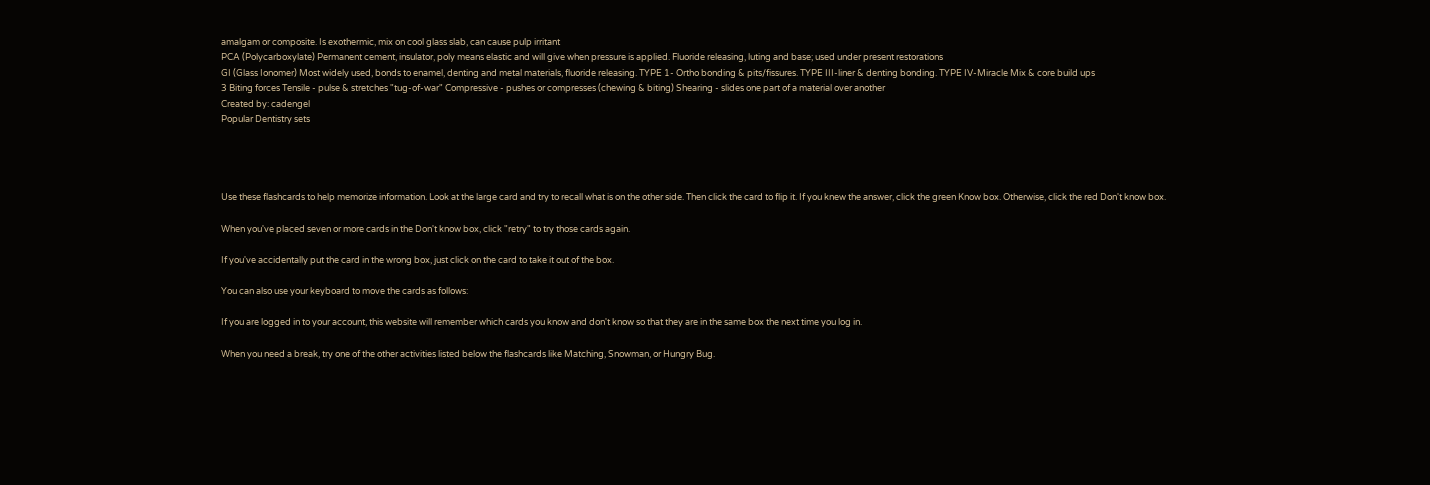amalgam or composite. Is exothermic, mix on cool glass slab, can cause pulp irritant
PCA (Polycarboxylate) Permanent cement, insulator, poly means elastic and will give when pressure is applied. Fluoride releasing, luting and base; used under present restorations
GI (Glass Ionomer) Most widely used, bonds to enamel, denting and metal materials, fluoride releasing. TYPE 1- Ortho bonding & pits/fissures. TYPE III-liner & denting bonding. TYPE IV-Miracle Mix & core build ups
3 Biting forces Tensile - pulse & stretches "tug-of-war" Compressive - pushes or compresses (chewing & biting) Shearing - slides one part of a material over another
Created by: cadengel
Popular Dentistry sets




Use these flashcards to help memorize information. Look at the large card and try to recall what is on the other side. Then click the card to flip it. If you knew the answer, click the green Know box. Otherwise, click the red Don't know box.

When you've placed seven or more cards in the Don't know box, click "retry" to try those cards again.

If you've accidentally put the card in the wrong box, just click on the card to take it out of the box.

You can also use your keyboard to move the cards as follows:

If you are logged in to your account, this website will remember which cards you know and don't know so that they are in the same box the next time you log in.

When you need a break, try one of the other activities listed below the flashcards like Matching, Snowman, or Hungry Bug.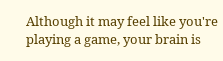Although it may feel like you're playing a game, your brain is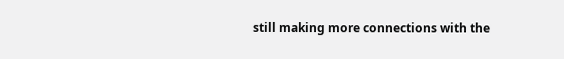still making more connections with the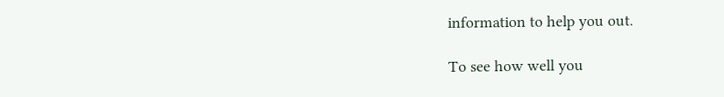information to help you out.

To see how well you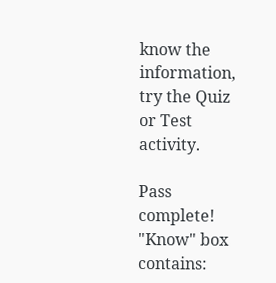know the information, try the Quiz or Test activity.

Pass complete!
"Know" box contains: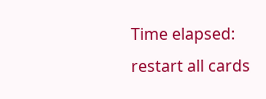Time elapsed:
restart all cards